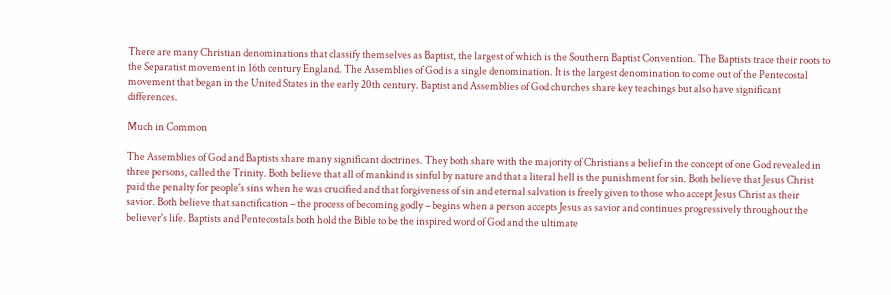There are many Christian denominations that classify themselves as Baptist, the largest of which is the Southern Baptist Convention. The Baptists trace their roots to the Separatist movement in 16th century England. The Assemblies of God is a single denomination. It is the largest denomination to come out of the Pentecostal movement that began in the United States in the early 20th century. Baptist and Assemblies of God churches share key teachings but also have significant differences.

Much in Common

The Assemblies of God and Baptists share many significant doctrines. They both share with the majority of Christians a belief in the concept of one God revealed in three persons, called the Trinity. Both believe that all of mankind is sinful by nature and that a literal hell is the punishment for sin. Both believe that Jesus Christ paid the penalty for people's sins when he was crucified and that forgiveness of sin and eternal salvation is freely given to those who accept Jesus Christ as their savior. Both believe that sanctification – the process of becoming godly – begins when a person accepts Jesus as savior and continues progressively throughout the believer's life. Baptists and Pentecostals both hold the Bible to be the inspired word of God and the ultimate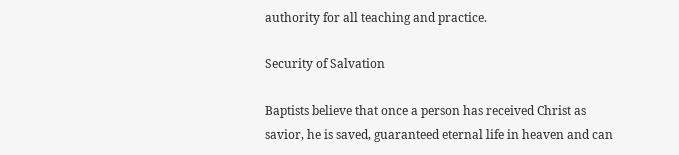authority for all teaching and practice.

Security of Salvation

Baptists believe that once a person has received Christ as savior, he is saved, guaranteed eternal life in heaven and can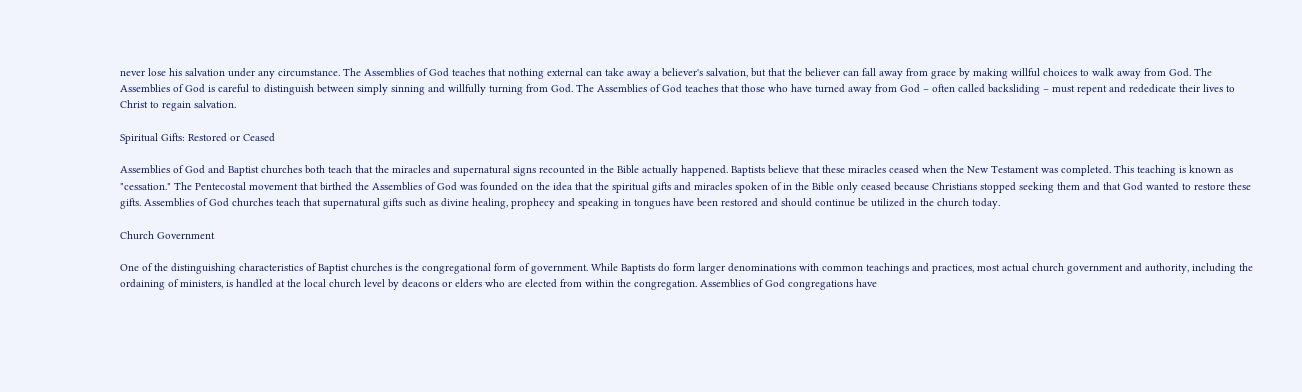never lose his salvation under any circumstance. The Assemblies of God teaches that nothing external can take away a believer's salvation, but that the believer can fall away from grace by making willful choices to walk away from God. The Assemblies of God is careful to distinguish between simply sinning and willfully turning from God. The Assemblies of God teaches that those who have turned away from God – often called backsliding – must repent and rededicate their lives to Christ to regain salvation.

Spiritual Gifts: Restored or Ceased

Assemblies of God and Baptist churches both teach that the miracles and supernatural signs recounted in the Bible actually happened. Baptists believe that these miracles ceased when the New Testament was completed. This teaching is known as "cessation." The Pentecostal movement that birthed the Assemblies of God was founded on the idea that the spiritual gifts and miracles spoken of in the Bible only ceased because Christians stopped seeking them and that God wanted to restore these gifts. Assemblies of God churches teach that supernatural gifts such as divine healing, prophecy and speaking in tongues have been restored and should continue be utilized in the church today.

Church Government

One of the distinguishing characteristics of Baptist churches is the congregational form of government. While Baptists do form larger denominations with common teachings and practices, most actual church government and authority, including the ordaining of ministers, is handled at the local church level by deacons or elders who are elected from within the congregation. Assemblies of God congregations have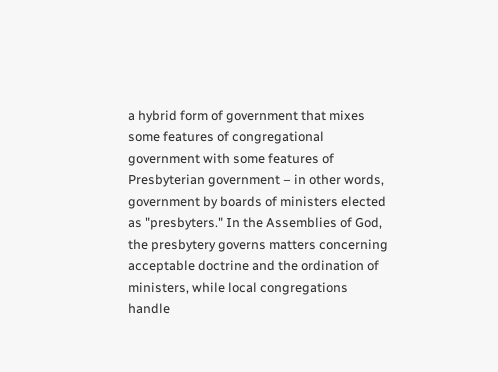a hybrid form of government that mixes some features of congregational government with some features of Presbyterian government – in other words, government by boards of ministers elected as "presbyters." In the Assemblies of God, the presbytery governs matters concerning acceptable doctrine and the ordination of ministers, while local congregations handle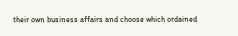their own business affairs and choose which ordained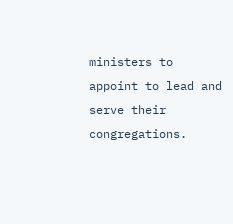ministers to appoint to lead and serve their congregations.